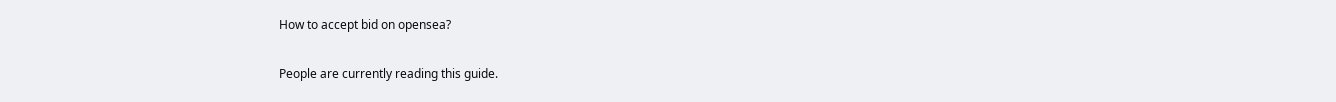How to accept bid on opensea?

People are currently reading this guide.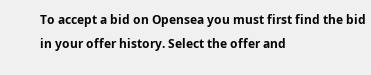To accept a bid on Opensea you must first find the bid in your offer history. Select the offer and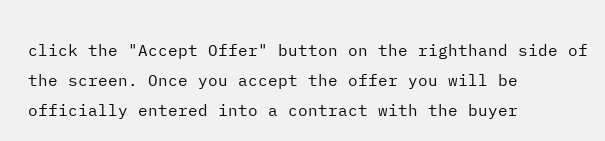click the "Accept Offer" button on the righthand side of the screen. Once you accept the offer you will be officially entered into a contract with the buyer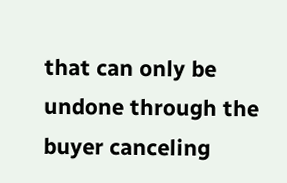that can only be undone through the buyer canceling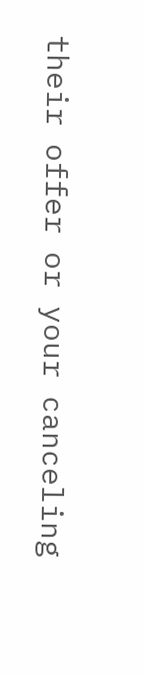their offer or your canceling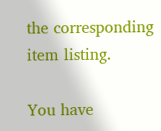the corresponding item listing.

You have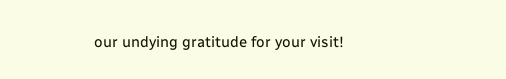our undying gratitude for your visit!